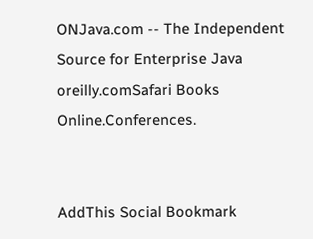ONJava.com -- The Independent Source for Enterprise Java
oreilly.comSafari Books Online.Conferences.


AddThis Social Bookmark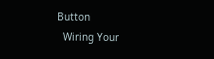Button
  Wiring Your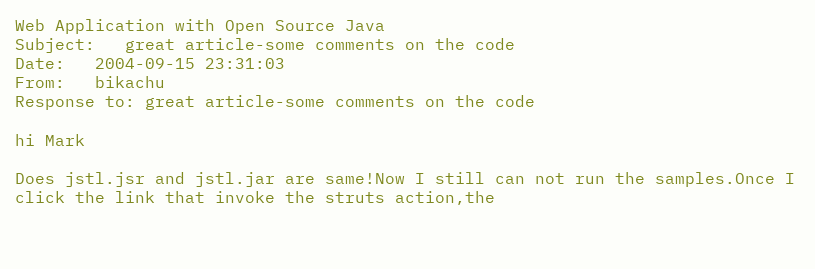Web Application with Open Source Java
Subject:   great article-some comments on the code
Date:   2004-09-15 23:31:03
From:   bikachu
Response to: great article-some comments on the code

hi Mark

Does jstl.jsr and jstl.jar are same!Now I still can not run the samples.Once I click the link that invoke the struts action,the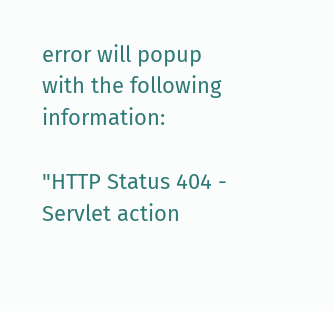error will popup with the following information:

"HTTP Status 404 - Servlet action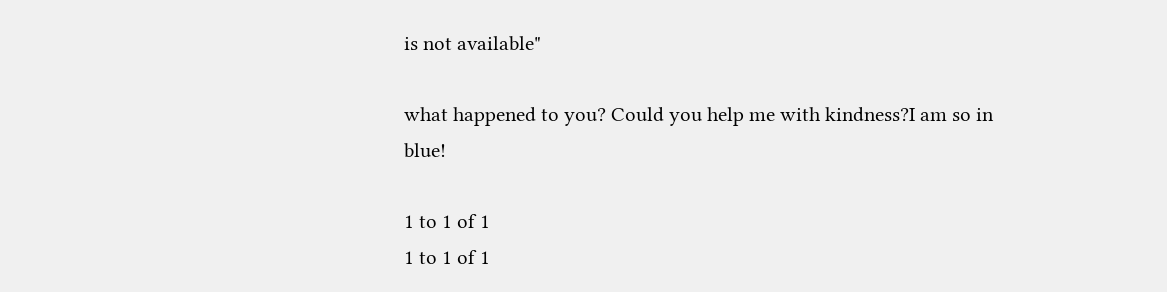is not available"

what happened to you? Could you help me with kindness?I am so in blue!

1 to 1 of 1
1 to 1 of 1